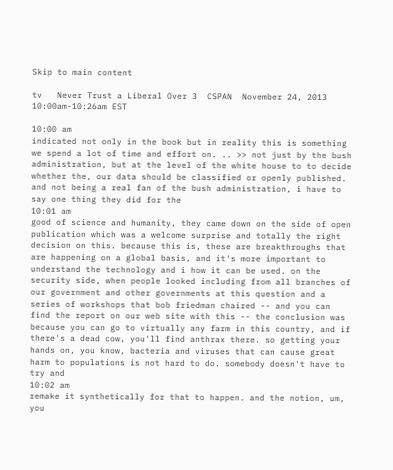Skip to main content

tv   Never Trust a Liberal Over 3  CSPAN  November 24, 2013 10:00am-10:26am EST

10:00 am
indicated not only in the book but in reality this is something we spend a lot of time and effort on. .. >> not just by the bush administration, but at the level of the white house to to decide whether the, our data should be classified or openly published. and not being a real fan of the bush administration, i have to say one thing they did for the
10:01 am
good of science and humanity, they came down on the side of open publication which was a welcome surprise and totally the right decision on this. because this is, these are breakthroughs that are happening on a global basis, and it's more important to understand the technology and i how it can be used. on the security side, when people looked including from all branches of our government and other governments at this question and a series of workshops that bob friedman chaired -- and you can find the report on our web site with this -- the conclusion was because you can go to virtually any farm in this country, and if there's a dead cow, you'll find anthrax there. so getting your hands on, you know, bacteria and viruses that can cause great harm to populations is not hard to do. somebody doesn't have to try and
10:02 am
remake it synthetically for that to happen. and the notion, um, you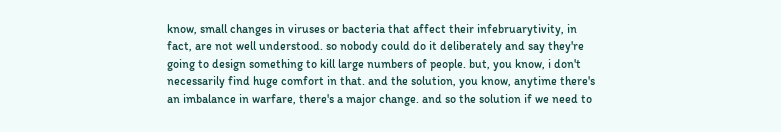know, small changes in viruses or bacteria that affect their infebruarytivity, in fact, are not well understood. so nobody could do it deliberately and say they're going to design something to kill large numbers of people. but, you know, i don't necessarily find huge comfort in that. and the solution, you know, anytime there's an imbalance in warfare, there's a major change. and so the solution if we need to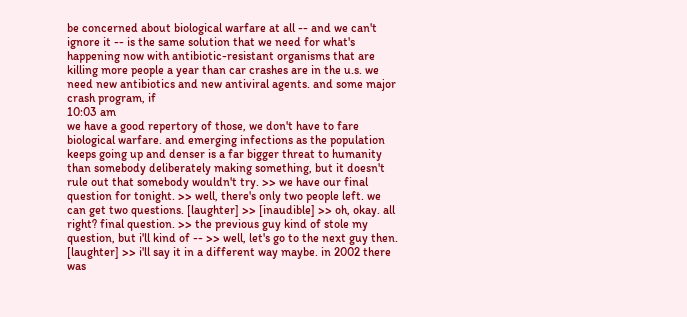be concerned about biological warfare at all -- and we can't ignore it -- is the same solution that we need for what's happening now with antibiotic-resistant organisms that are killing more people a year than car crashes are in the u.s. we need new antibiotics and new antiviral agents. and some major crash program, if
10:03 am
we have a good repertory of those, we don't have to fare biological warfare. and emerging infections as the population keeps going up and denser is a far bigger threat to humanity than somebody deliberately making something, but it doesn't rule out that somebody wouldn't try. >> we have our final question for tonight. >> well, there's only two people left. we can get two questions. [laughter] >> [inaudible] >> oh, okay. all right? final question. >> the previous guy kind of stole my question, but i'll kind of -- >> well, let's go to the next guy then. [laughter] >> i'll say it in a different way maybe. in 2002 there was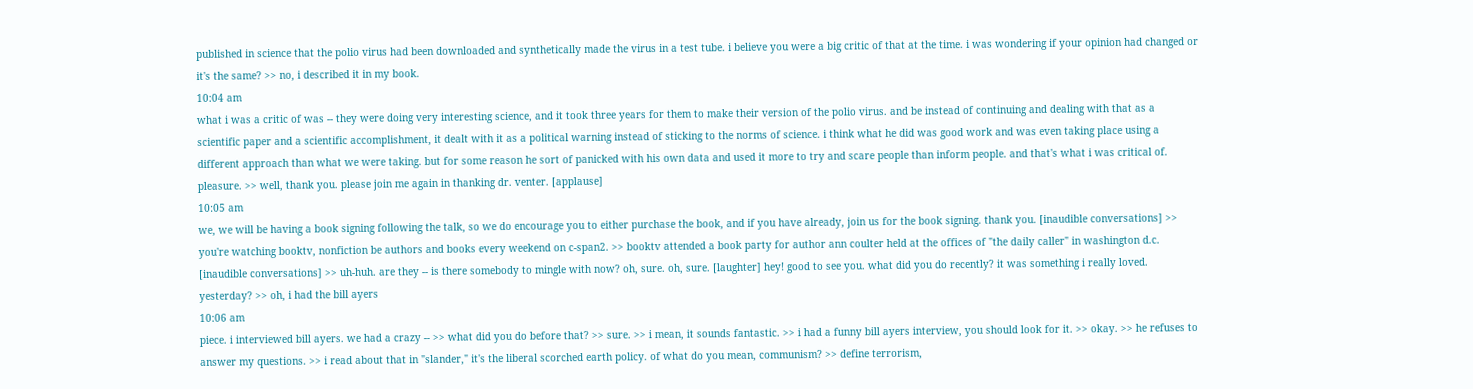published in science that the polio virus had been downloaded and synthetically made the virus in a test tube. i believe you were a big critic of that at the time. i was wondering if your opinion had changed or it's the same? >> no, i described it in my book.
10:04 am
what i was a critic of was -- they were doing very interesting science, and it took three years for them to make their version of the polio virus. and be instead of continuing and dealing with that as a scientific paper and a scientific accomplishment, it dealt with it as a political warning instead of sticking to the norms of science. i think what he did was good work and was even taking place using a different approach than what we were taking. but for some reason he sort of panicked with his own data and used it more to try and scare people than inform people. and that's what i was critical of. pleasure. >> well, thank you. please join me again in thanking dr. venter. [applause]
10:05 am
we, we will be having a book signing following the talk, so we do encourage you to either purchase the book, and if you have already, join us for the book signing. thank you. [inaudible conversations] >> you're watching booktv, nonfiction be authors and books every weekend on c-span2. >> booktv attended a book party for author ann coulter held at the offices of "the daily caller" in washington d.c. [inaudible conversations] >> uh-huh. are they -- is there somebody to mingle with now? oh, sure. oh, sure. [laughter] hey! good to see you. what did you do recently? it was something i really loved. yesterday? >> oh, i had the bill ayers
10:06 am
piece. i interviewed bill ayers. we had a crazy -- >> what did you do before that? >> sure. >> i mean, it sounds fantastic. >> i had a funny bill ayers interview, you should look for it. >> okay. >> he refuses to answer my questions. >> i read about that in "slander," it's the liberal scorched earth policy. of what do you mean, communism? >> define terrorism,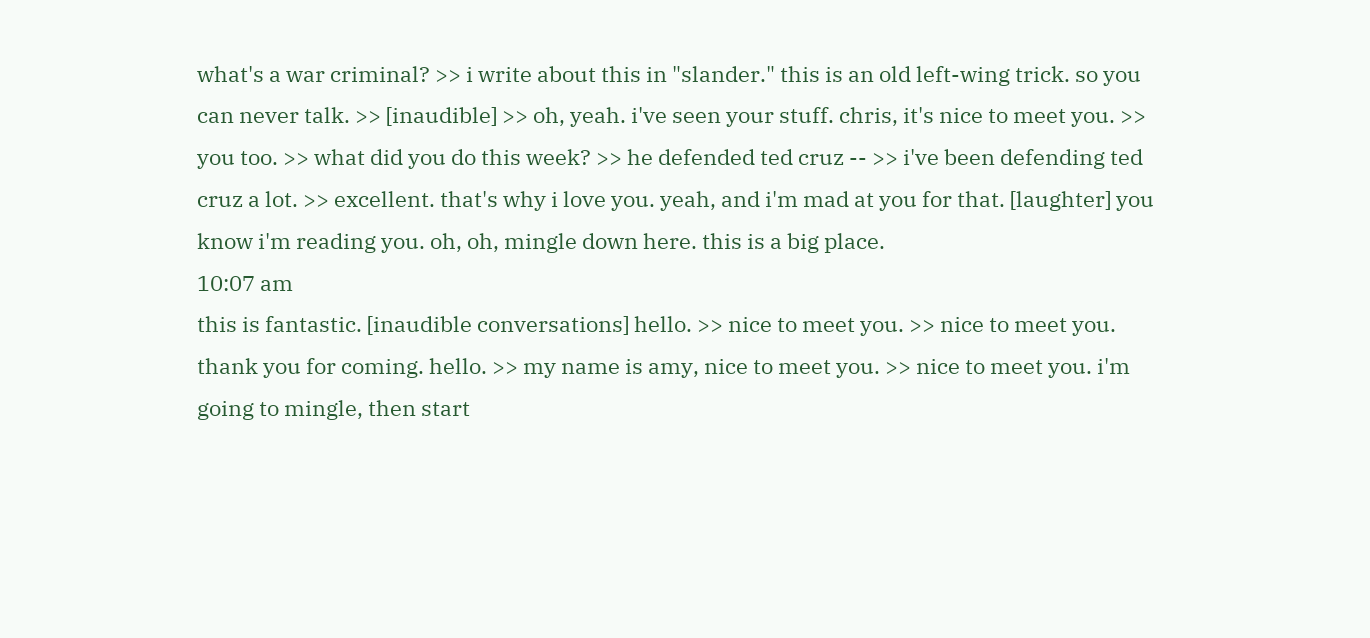what's a war criminal? >> i write about this in "slander." this is an old left-wing trick. so you can never talk. >> [inaudible] >> oh, yeah. i've seen your stuff. chris, it's nice to meet you. >> you too. >> what did you do this week? >> he defended ted cruz -- >> i've been defending ted cruz a lot. >> excellent. that's why i love you. yeah, and i'm mad at you for that. [laughter] you know i'm reading you. oh, oh, mingle down here. this is a big place.
10:07 am
this is fantastic. [inaudible conversations] hello. >> nice to meet you. >> nice to meet you. thank you for coming. hello. >> my name is amy, nice to meet you. >> nice to meet you. i'm going to mingle, then start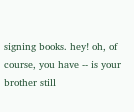signing books. hey! oh, of course, you have -- is your brother still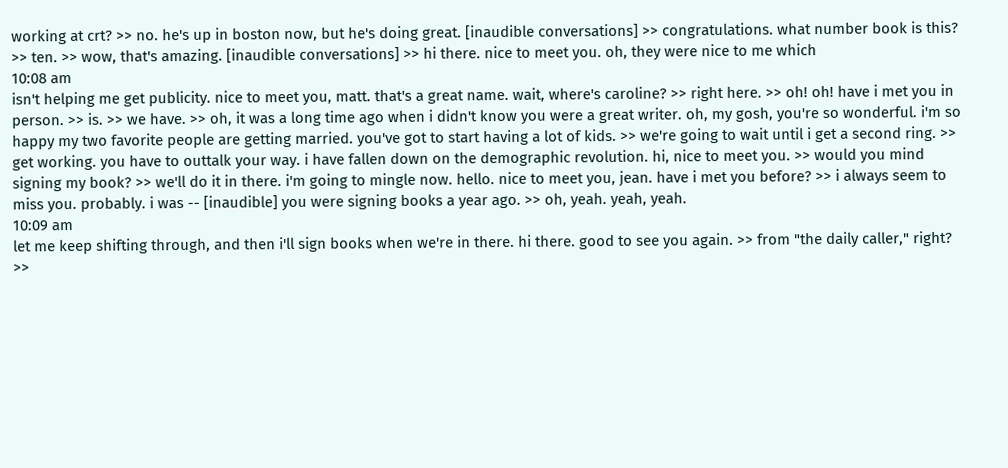working at crt? >> no. he's up in boston now, but he's doing great. [inaudible conversations] >> congratulations. what number book is this? >> ten. >> wow, that's amazing. [inaudible conversations] >> hi there. nice to meet you. oh, they were nice to me which
10:08 am
isn't helping me get publicity. nice to meet you, matt. that's a great name. wait, where's caroline? >> right here. >> oh! oh! have i met you in person. >> is. >> we have. >> oh, it was a long time ago when i didn't know you were a great writer. oh, my gosh, you're so wonderful. i'm so happy my two favorite people are getting married. you've got to start having a lot of kids. >> we're going to wait until i get a second ring. >> get working. you have to outtalk your way. i have fallen down on the demographic revolution. hi, nice to meet you. >> would you mind signing my book? >> we'll do it in there. i'm going to mingle now. hello. nice to meet you, jean. have i met you before? >> i always seem to miss you. probably. i was -- [inaudible] you were signing books a year ago. >> oh, yeah. yeah, yeah.
10:09 am
let me keep shifting through, and then i'll sign books when we're in there. hi there. good to see you again. >> from "the daily caller," right? >>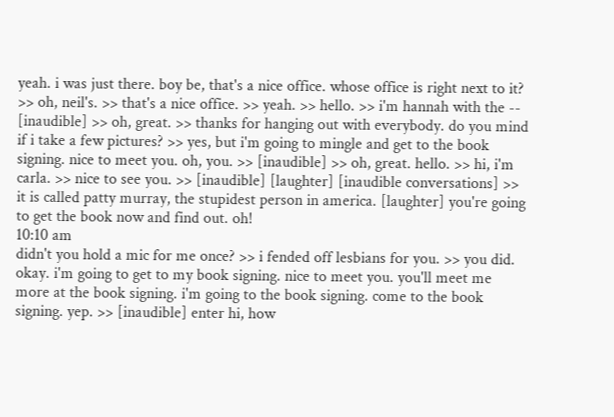yeah. i was just there. boy be, that's a nice office. whose office is right next to it? >> oh, neil's. >> that's a nice office. >> yeah. >> hello. >> i'm hannah with the -- [inaudible] >> oh, great. >> thanks for hanging out with everybody. do you mind if i take a few pictures? >> yes, but i'm going to mingle and get to the book signing. nice to meet you. oh, you. >> [inaudible] >> oh, great. hello. >> hi, i'm carla. >> nice to see you. >> [inaudible] [laughter] [inaudible conversations] >> it is called patty murray, the stupidest person in america. [laughter] you're going to get the book now and find out. oh!
10:10 am
didn't you hold a mic for me once? >> i fended off lesbians for you. >> you did. okay. i'm going to get to my book signing. nice to meet you. you'll meet me more at the book signing. i'm going to the book signing. come to the book signing. yep. >> [inaudible] enter hi, how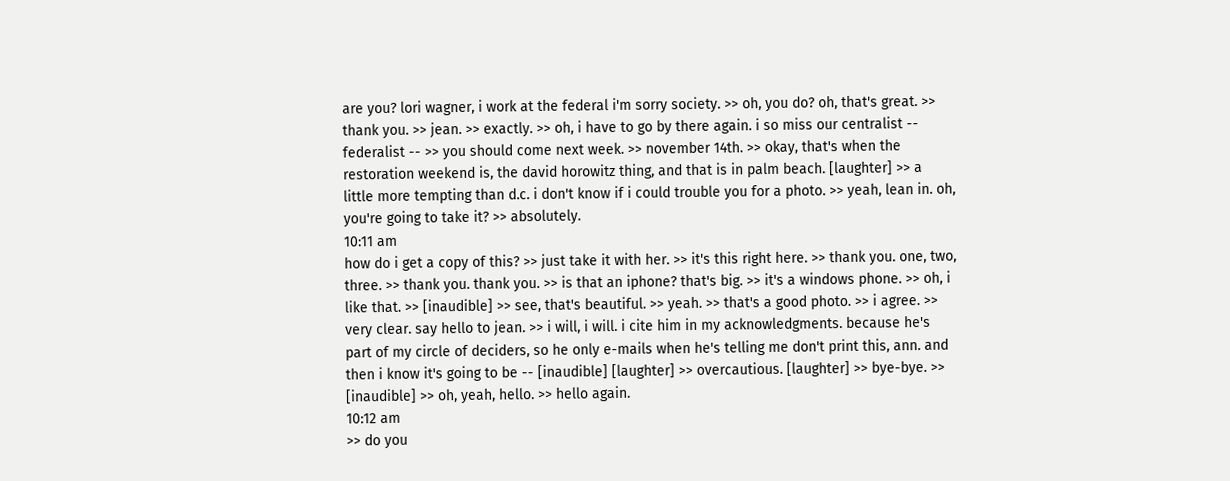are you? lori wagner, i work at the federal i'm sorry society. >> oh, you do? oh, that's great. >> thank you. >> jean. >> exactly. >> oh, i have to go by there again. i so miss our centralist -- federalist -- >> you should come next week. >> november 14th. >> okay, that's when the restoration weekend is, the david horowitz thing, and that is in palm beach. [laughter] >> a little more tempting than d.c. i don't know if i could trouble you for a photo. >> yeah, lean in. oh, you're going to take it? >> absolutely.
10:11 am
how do i get a copy of this? >> just take it with her. >> it's this right here. >> thank you. one, two, three. >> thank you. thank you. >> is that an iphone? that's big. >> it's a windows phone. >> oh, i like that. >> [inaudible] >> see, that's beautiful. >> yeah. >> that's a good photo. >> i agree. >> very clear. say hello to jean. >> i will, i will. i cite him in my acknowledgments. because he's part of my circle of deciders, so he only e-mails when he's telling me don't print this, ann. and then i know it's going to be -- [inaudible] [laughter] >> overcautious. [laughter] >> bye-bye. >> [inaudible] >> oh, yeah, hello. >> hello again.
10:12 am
>> do you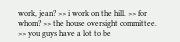work, jean? >> i work on the hill. >> for whom? >> the house oversight committee. >> you guys have a lot to be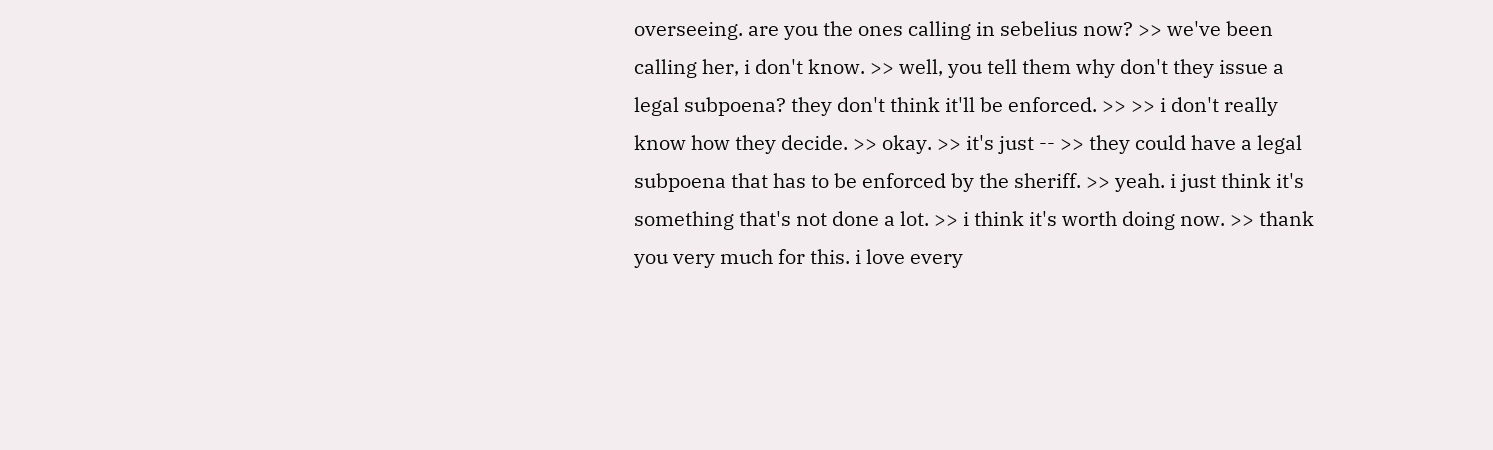overseeing. are you the ones calling in sebelius now? >> we've been calling her, i don't know. >> well, you tell them why don't they issue a legal subpoena? they don't think it'll be enforced. >> >> i don't really know how they decide. >> okay. >> it's just -- >> they could have a legal subpoena that has to be enforced by the sheriff. >> yeah. i just think it's something that's not done a lot. >> i think it's worth doing now. >> thank you very much for this. i love every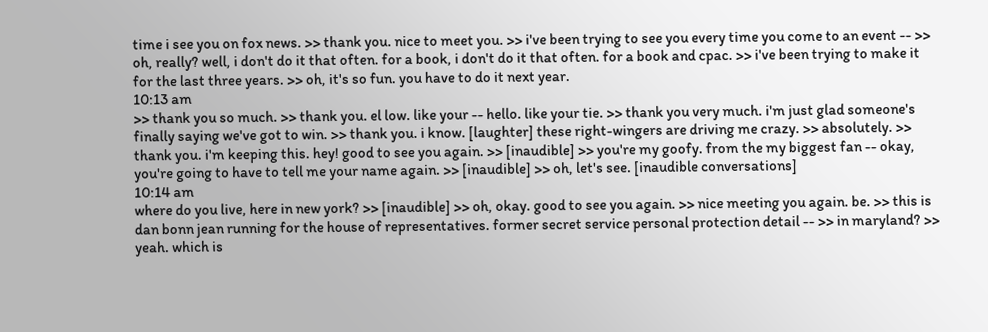time i see you on fox news. >> thank you. nice to meet you. >> i've been trying to see you every time you come to an event -- >> oh, really? well, i don't do it that often. for a book, i don't do it that often. for a book and cpac. >> i've been trying to make it for the last three years. >> oh, it's so fun. you have to do it next year.
10:13 am
>> thank you so much. >> thank you. el low. like your -- hello. like your tie. >> thank you very much. i'm just glad someone's finally saying we've got to win. >> thank you. i know. [laughter] these right-wingers are driving me crazy. >> absolutely. >> thank you. i'm keeping this. hey! good to see you again. >> [inaudible] >> you're my goofy. from the my biggest fan -- okay, you're going to have to tell me your name again. >> [inaudible] >> oh, let's see. [inaudible conversations]
10:14 am
where do you live, here in new york? >> [inaudible] >> oh, okay. good to see you again. >> nice meeting you again. be. >> this is dan bonn jean running for the house of representatives. former secret service personal protection detail -- >> in maryland? >> yeah. which is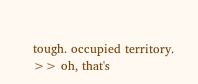tough. occupied territory. >> oh, that's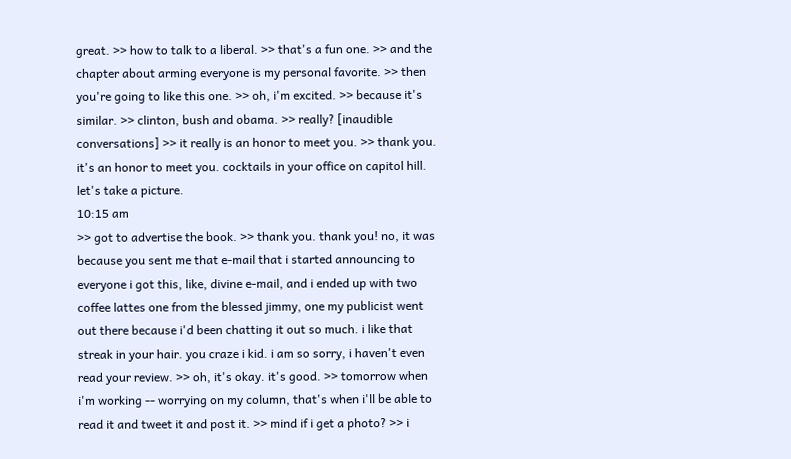great. >> how to talk to a liberal. >> that's a fun one. >> and the chapter about arming everyone is my personal favorite. >> then you're going to like this one. >> oh, i'm excited. >> because it's similar. >> clinton, bush and obama. >> really? [inaudible conversations] >> it really is an honor to meet you. >> thank you. it's an honor to meet you. cocktails in your office on capitol hill. let's take a picture.
10:15 am
>> got to advertise the book. >> thank you. thank you! no, it was because you sent me that e-mail that i started announcing to everyone i got this, like, divine e-mail, and i ended up with two coffee lattes one from the blessed jimmy, one my publicist went out there because i'd been chatting it out so much. i like that streak in your hair. you craze i kid. i am so sorry, i haven't even read your review. >> oh, it's okay. it's good. >> tomorrow when i'm working -- worrying on my column, that's when i'll be able to read it and tweet it and post it. >> mind if i get a photo? >> i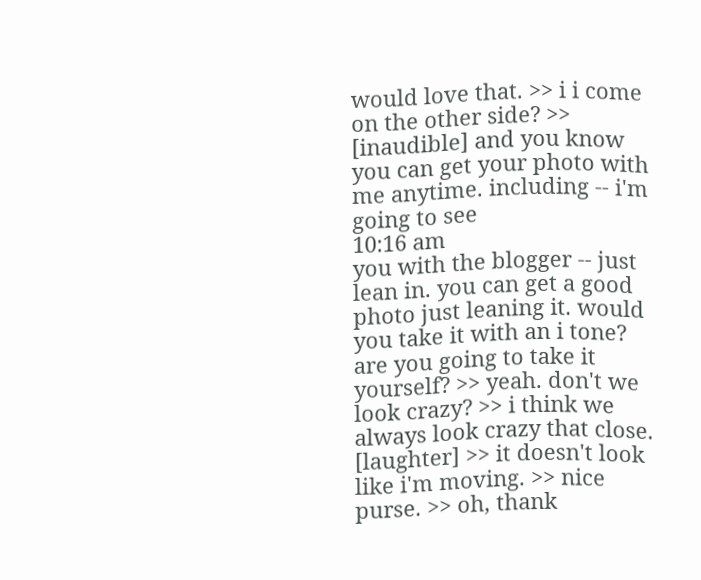would love that. >> i i come on the other side? >> [inaudible] and you know you can get your photo with me anytime. including -- i'm going to see
10:16 am
you with the blogger -- just lean in. you can get a good photo just leaning it. would you take it with an i tone? are you going to take it yourself? >> yeah. don't we look crazy? >> i think we always look crazy that close. [laughter] >> it doesn't look like i'm moving. >> nice purse. >> oh, thank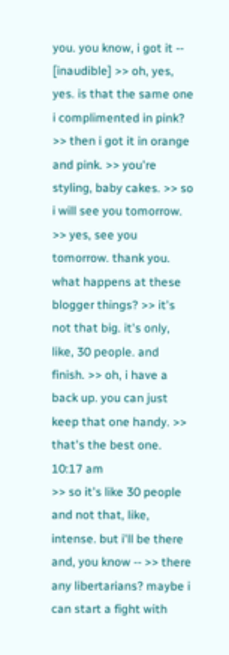you. you know, i got it -- [inaudible] >> oh, yes, yes. is that the same one i complimented in pink? >> then i got it in orange and pink. >> you're styling, baby cakes. >> so i will see you tomorrow. >> yes, see you tomorrow. thank you. what happens at these blogger things? >> it's not that big. it's only, like, 30 people. and finish. >> oh, i have a back up. you can just keep that one handy. >> that's the best one.
10:17 am
>> so it's like 30 people and not that, like, intense. but i'll be there and, you know -- >> there any libertarians? maybe i can start a fight with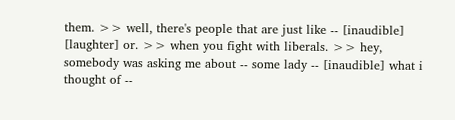them. >> well, there's people that are just like -- [inaudible] [laughter] or. >> when you fight with liberals. >> hey, somebody was asking me about -- some lady -- [inaudible] what i thought of --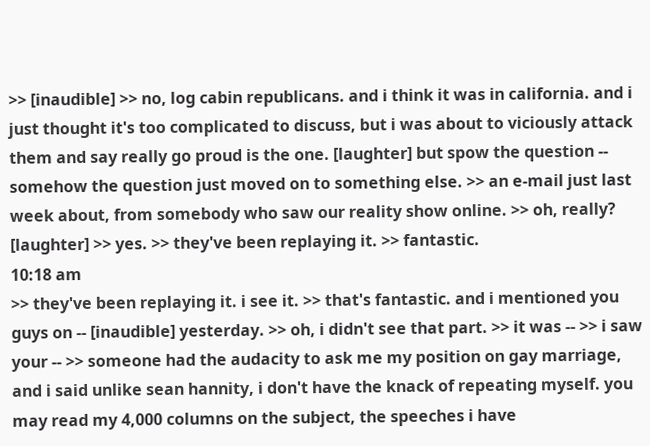>> [inaudible] >> no, log cabin republicans. and i think it was in california. and i just thought it's too complicated to discuss, but i was about to viciously attack them and say really go proud is the one. [laughter] but spow the question -- somehow the question just moved on to something else. >> an e-mail just last week about, from somebody who saw our reality show online. >> oh, really? [laughter] >> yes. >> they've been replaying it. >> fantastic.
10:18 am
>> they've been replaying it. i see it. >> that's fantastic. and i mentioned you guys on -- [inaudible] yesterday. >> oh, i didn't see that part. >> it was -- >> i saw your -- >> someone had the audacity to ask me my position on gay marriage, and i said unlike sean hannity, i don't have the knack of repeating myself. you may read my 4,000 columns on the subject, the speeches i have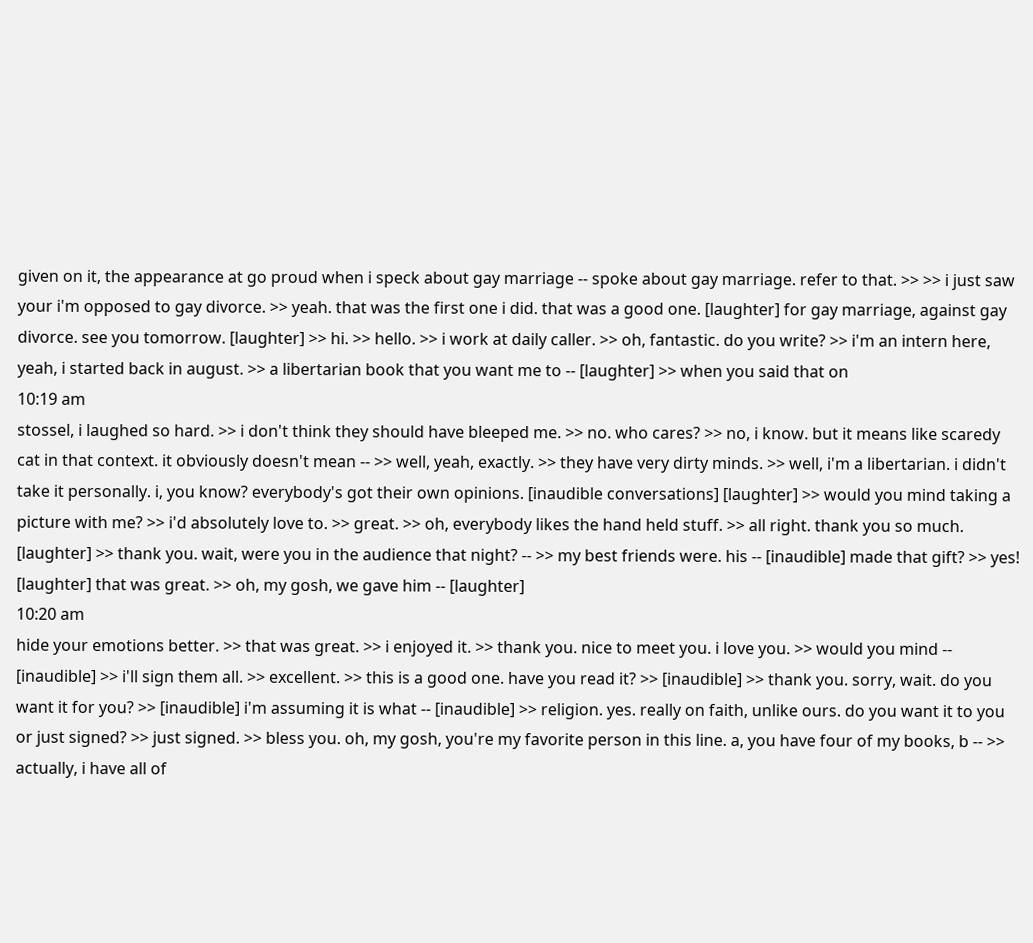given on it, the appearance at go proud when i speck about gay marriage -- spoke about gay marriage. refer to that. >> >> i just saw your i'm opposed to gay divorce. >> yeah. that was the first one i did. that was a good one. [laughter] for gay marriage, against gay divorce. see you tomorrow. [laughter] >> hi. >> hello. >> i work at daily caller. >> oh, fantastic. do you write? >> i'm an intern here, yeah, i started back in august. >> a libertarian book that you want me to -- [laughter] >> when you said that on
10:19 am
stossel, i laughed so hard. >> i don't think they should have bleeped me. >> no. who cares? >> no, i know. but it means like scaredy cat in that context. it obviously doesn't mean -- >> well, yeah, exactly. >> they have very dirty minds. >> well, i'm a libertarian. i didn't take it personally. i, you know? everybody's got their own opinions. [inaudible conversations] [laughter] >> would you mind taking a picture with me? >> i'd absolutely love to. >> great. >> oh, everybody likes the hand held stuff. >> all right. thank you so much. [laughter] >> thank you. wait, were you in the audience that night? -- >> my best friends were. his -- [inaudible] made that gift? >> yes! [laughter] that was great. >> oh, my gosh, we gave him -- [laughter]
10:20 am
hide your emotions better. >> that was great. >> i enjoyed it. >> thank you. nice to meet you. i love you. >> would you mind -- [inaudible] >> i'll sign them all. >> excellent. >> this is a good one. have you read it? >> [inaudible] >> thank you. sorry, wait. do you want it for you? >> [inaudible] i'm assuming it is what -- [inaudible] >> religion. yes. really on faith, unlike ours. do you want it to you or just signed? >> just signed. >> bless you. oh, my gosh, you're my favorite person in this line. a, you have four of my books, b -- >> actually, i have all of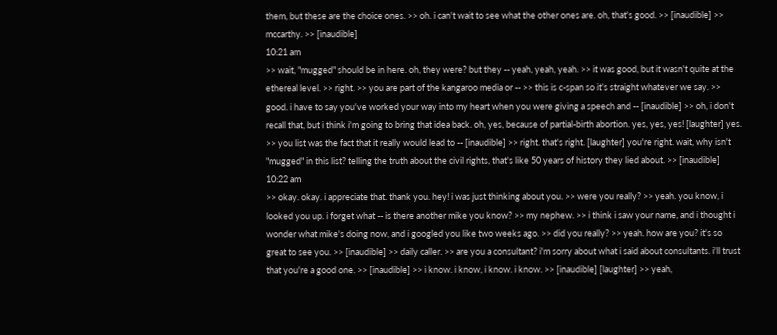them, but these are the choice ones. >> oh. i can't wait to see what the other ones are. oh, that's good. >> [inaudible] >> mccarthy. >> [inaudible]
10:21 am
>> wait, "mugged" should be in here. oh, they were? but they -- yeah, yeah, yeah. >> it was good, but it wasn't quite at the ethereal level. >> right. >> you are part of the kangaroo media or -- >> this is c-span so it's straight whatever we say. >> good. i have to say you've worked your way into my heart when you were giving a speech and -- [inaudible] >> oh, i don't recall that, but i think i'm going to bring that idea back. oh, yes, because of partial-birth abortion. yes, yes, yes! [laughter] yes. >> you list was the fact that it really would lead to -- [inaudible] >> right. that's right. [laughter] you're right. wait, why isn't "mugged" in this list? telling the truth about the civil rights, that's like 50 years of history they lied about. >> [inaudible]
10:22 am
>> okay. okay. i appreciate that. thank you. hey! i was just thinking about you. >> were you really? >> yeah. you know, i looked you up. i forget what -- is there another mike you know? >> my nephew. >> i think i saw your name, and i thought i wonder what mike's doing now, and i googled you like two weeks ago. >> did you really? >> yeah. how are you? it's so great to see you. >> [inaudible] >> daily caller. >> are you a consultant? i'm sorry about what i said about consultants. i'll trust that you're a good one. >> [inaudible] >> i know. i know, i know. i know. >> [inaudible] [laughter] >> yeah,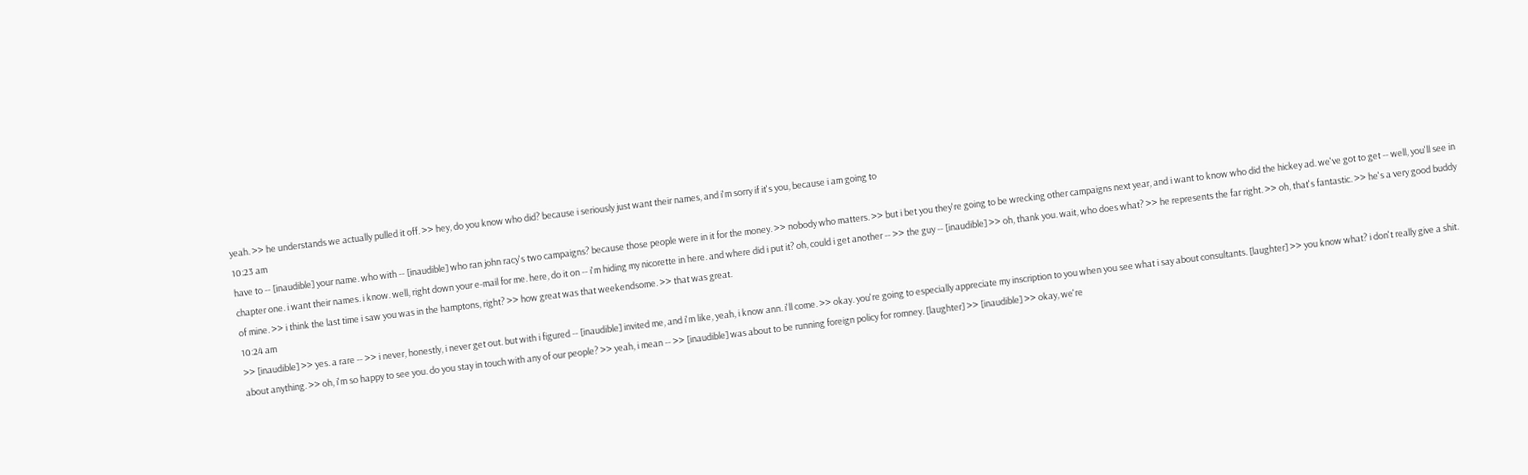yeah. >> he understands we actually pulled it off. >> hey, do you know who did? because i seriously just want their names, and i'm sorry if it's you, because i am going to
10:23 am
have to -- [inaudible] your name. who with -- [inaudible] who ran john racy's two campaigns? because those people were in it for the money. >> nobody who matters. >> but i bet you they're going to be wrecking other campaigns next year, and i want to know who did the hickey ad. we've got to get -- well, you'll see in chapter one. i want their names. i know. well, right down your e-mail for me. here, do it on -- i'm hiding my nicorette in here. and where did i put it? oh, could i get another -- >> the guy -- [inaudible] >> oh, thank you. wait, who does what? >> he represents the far right. >> oh, that's fantastic. >> he's a very good buddy of mine. >> i think the last time i saw you was in the hamptons, right? >> how great was that weekendsome. >> that was great.
10:24 am
>> [inaudible] >> yes. a rare -- >> i never, honestly, i never get out. but with i figured -- [inaudible] invited me, and i'm like, yeah, i know ann. i'll come. >> okay. you're going to especially appreciate my inscription to you when you see what i say about consultants. [laughter] >> you know what? i don't really give a shit. about anything. >> oh, i'm so happy to see you. do you stay in touch with any of our people? >> yeah, i mean -- >> [inaudible] was about to be running foreign policy for romney. [laughter] >> [inaudible] >> okay, we're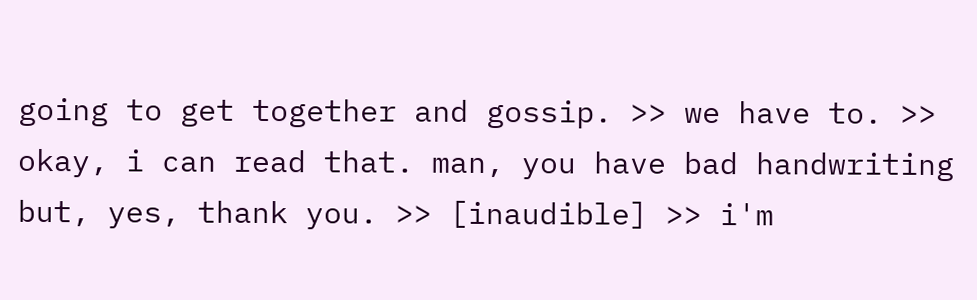going to get together and gossip. >> we have to. >> okay, i can read that. man, you have bad handwriting but, yes, thank you. >> [inaudible] >> i'm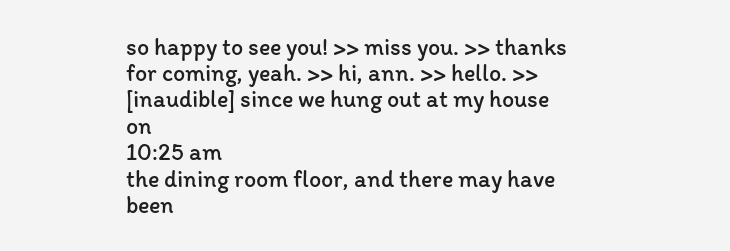so happy to see you! >> miss you. >> thanks for coming, yeah. >> hi, ann. >> hello. >> [inaudible] since we hung out at my house on
10:25 am
the dining room floor, and there may have been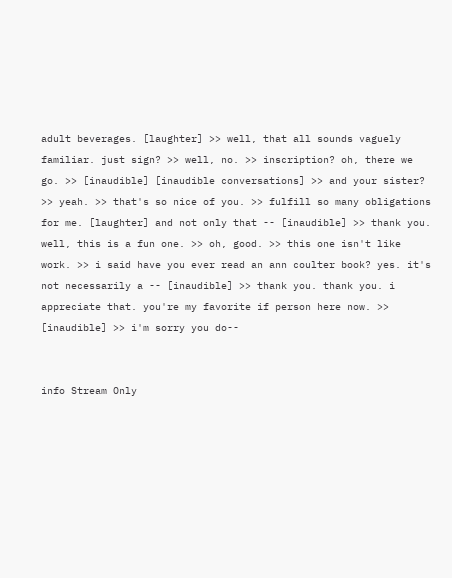adult beverages. [laughter] >> well, that all sounds vaguely familiar. just sign? >> well, no. >> inscription? oh, there we go. >> [inaudible] [inaudible conversations] >> and your sister? >> yeah. >> that's so nice of you. >> fulfill so many obligations for me. [laughter] and not only that -- [inaudible] >> thank you. well, this is a fun one. >> oh, good. >> this one isn't like work. >> i said have you ever read an ann coulter book? yes. it's not necessarily a -- [inaudible] >> thank you. thank you. i appreciate that. you're my favorite if person here now. >> [inaudible] >> i'm sorry you do--


info Stream Only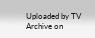Uploaded by TV Archive on